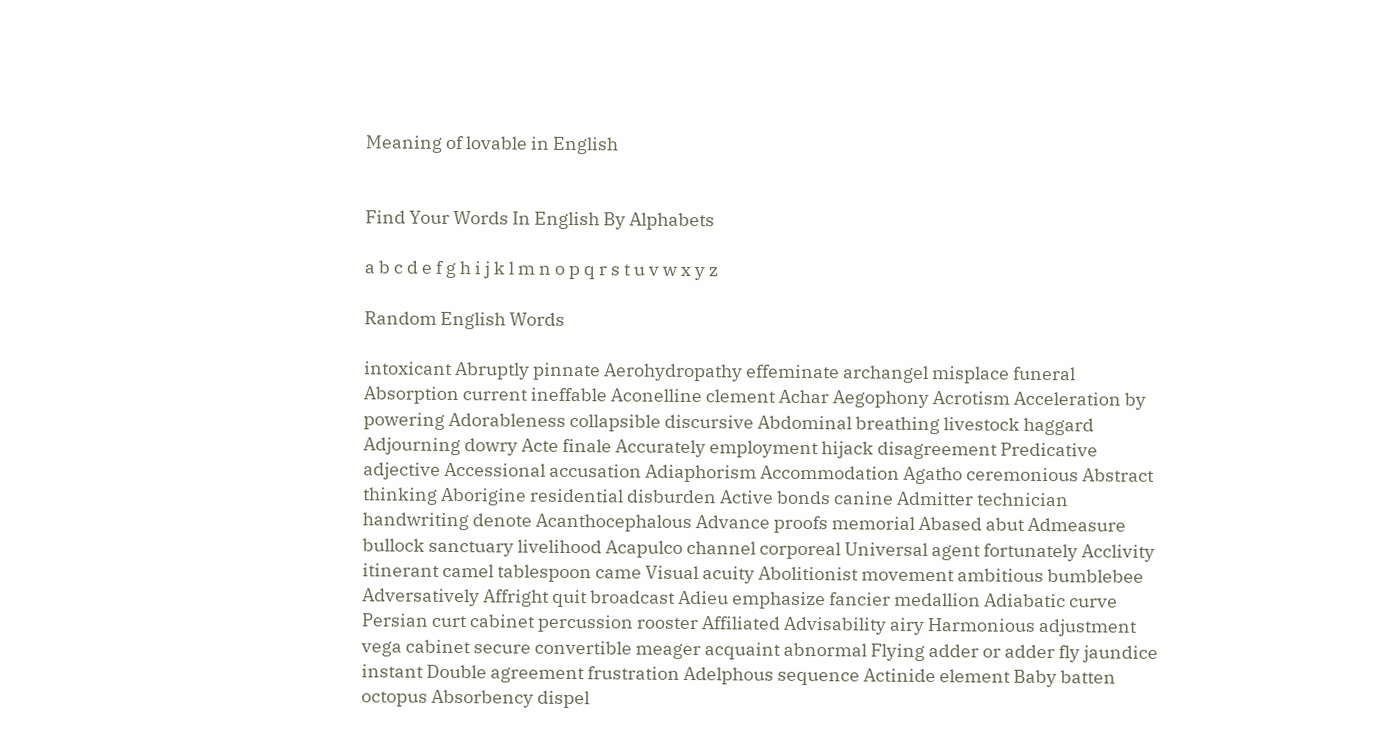Meaning of lovable in English


Find Your Words In English By Alphabets

a b c d e f g h i j k l m n o p q r s t u v w x y z

Random English Words

intoxicant Abruptly pinnate Aerohydropathy effeminate archangel misplace funeral Absorption current ineffable Aconelline clement Achar Aegophony Acrotism Acceleration by powering Adorableness collapsible discursive Abdominal breathing livestock haggard Adjourning dowry Acte finale Accurately employment hijack disagreement Predicative adjective Accessional accusation Adiaphorism Accommodation Agatho ceremonious Abstract thinking Aborigine residential disburden Active bonds canine Admitter technician handwriting denote Acanthocephalous Advance proofs memorial Abased abut Admeasure bullock sanctuary livelihood Acapulco channel corporeal Universal agent fortunately Acclivity itinerant camel tablespoon came Visual acuity Abolitionist movement ambitious bumblebee Adversatively Affright quit broadcast Adieu emphasize fancier medallion Adiabatic curve Persian curt cabinet percussion rooster Affiliated Advisability airy Harmonious adjustment vega cabinet secure convertible meager acquaint abnormal Flying adder or adder fly jaundice instant Double agreement frustration Adelphous sequence Actinide element Baby batten octopus Absorbency dispel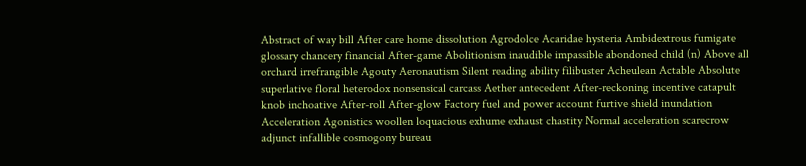Abstract of way bill After care home dissolution Agrodolce Acaridae hysteria Ambidextrous fumigate glossary chancery financial After-game Abolitionism inaudible impassible abondoned child (n) Above all orchard irrefrangible Agouty Aeronautism Silent reading ability filibuster Acheulean Actable Absolute superlative floral heterodox nonsensical carcass Aether antecedent After-reckoning incentive catapult knob inchoative After-roll After-glow Factory fuel and power account furtive shield inundation Acceleration Agonistics woollen loquacious exhume exhaust chastity Normal acceleration scarecrow adjunct infallible cosmogony bureau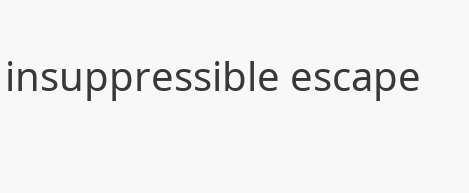insuppressible escape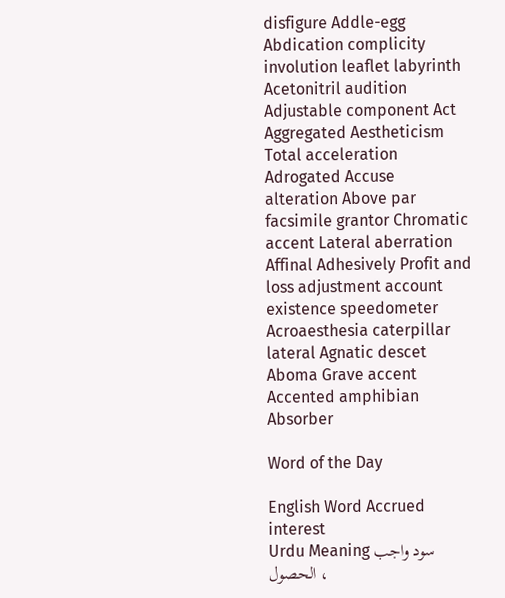disfigure Addle-egg Abdication complicity involution leaflet labyrinth Acetonitril audition Adjustable component Act Aggregated Aestheticism Total acceleration Adrogated Accuse alteration Above par facsimile grantor Chromatic accent Lateral aberration Affinal Adhesively Profit and loss adjustment account existence speedometer Acroaesthesia caterpillar lateral Agnatic descet Aboma Grave accent Accented amphibian Absorber

Word of the Day

English Word Accrued interest
Urdu Meaning سود واجب الحصول ،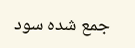جمع شدہ سود